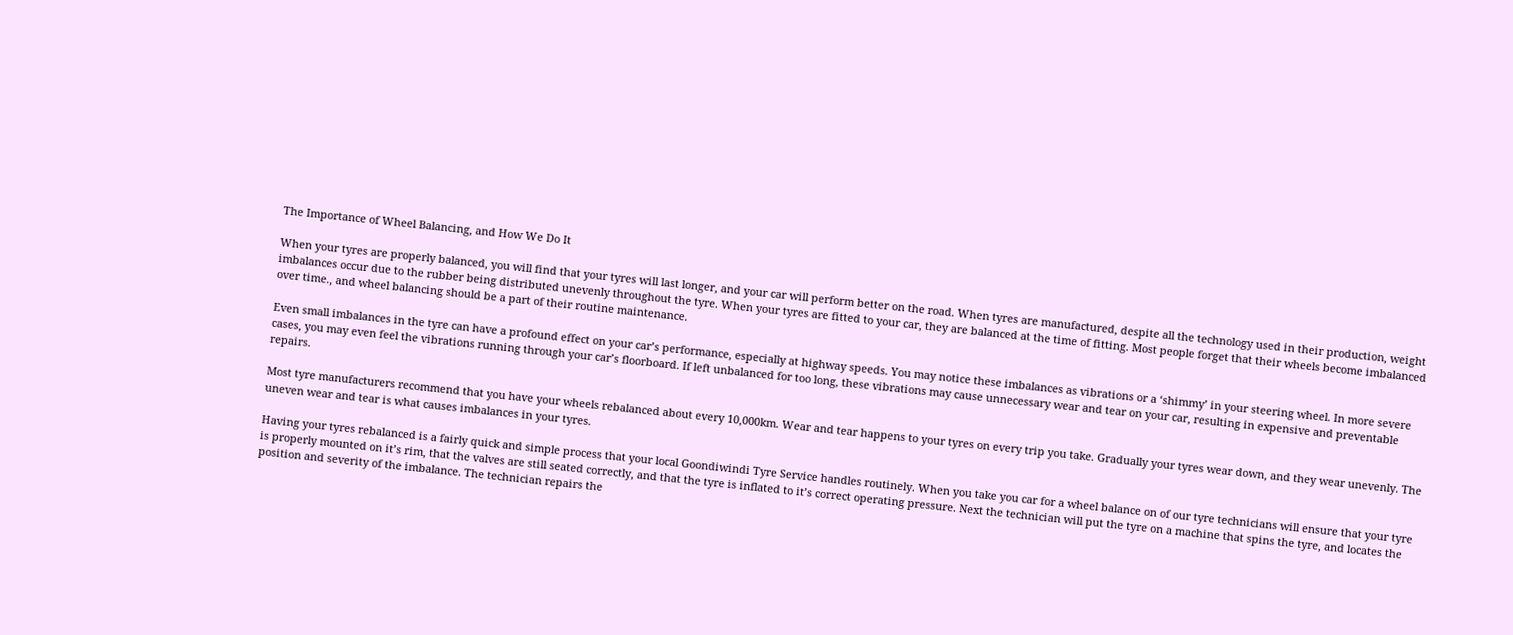The Importance of Wheel Balancing, and How We Do It

When your tyres are properly balanced, you will find that your tyres will last longer, and your car will perform better on the road. When tyres are manufactured, despite all the technology used in their production, weight imbalances occur due to the rubber being distributed unevenly throughout the tyre. When your tyres are fitted to your car, they are balanced at the time of fitting. Most people forget that their wheels become imbalanced over time., and wheel balancing should be a part of their routine maintenance.

Even small imbalances in the tyre can have a profound effect on your car’s performance, especially at highway speeds. You may notice these imbalances as vibrations or a ‘shimmy’ in your steering wheel. In more severe cases, you may even feel the vibrations running through your car’s floorboard. If left unbalanced for too long, these vibrations may cause unnecessary wear and tear on your car, resulting in expensive and preventable repairs.

Most tyre manufacturers recommend that you have your wheels rebalanced about every 10,000km. Wear and tear happens to your tyres on every trip you take. Gradually your tyres wear down, and they wear unevenly. The uneven wear and tear is what causes imbalances in your tyres.

Having your tyres rebalanced is a fairly quick and simple process that your local Goondiwindi Tyre Service handles routinely. When you take you car for a wheel balance on of our tyre technicians will ensure that your tyre is properly mounted on it’s rim, that the valves are still seated correctly, and that the tyre is inflated to it’s correct operating pressure. Next the technician will put the tyre on a machine that spins the tyre, and locates the position and severity of the imbalance. The technician repairs the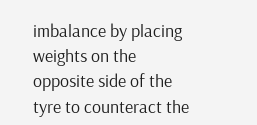imbalance by placing weights on the opposite side of the tyre to counteract the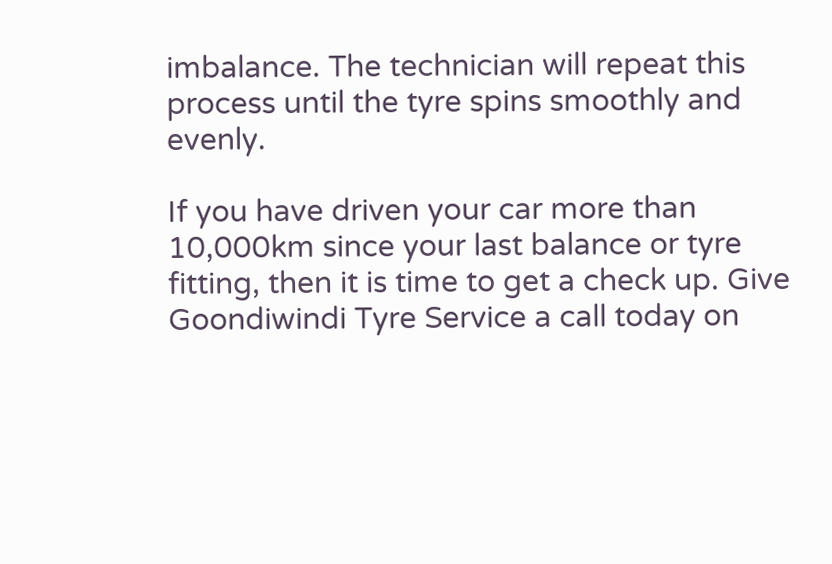imbalance. The technician will repeat this process until the tyre spins smoothly and evenly.

If you have driven your car more than 10,000km since your last balance or tyre fitting, then it is time to get a check up. Give Goondiwindi Tyre Service a call today on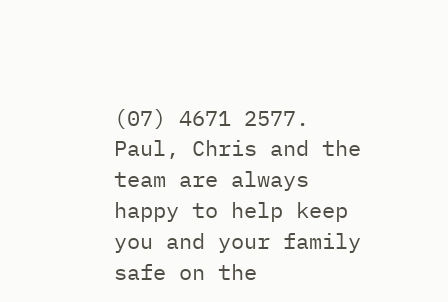(07) 4671 2577. Paul, Chris and the team are always happy to help keep you and your family safe on the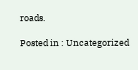roads.

Posted in : Uncategorized